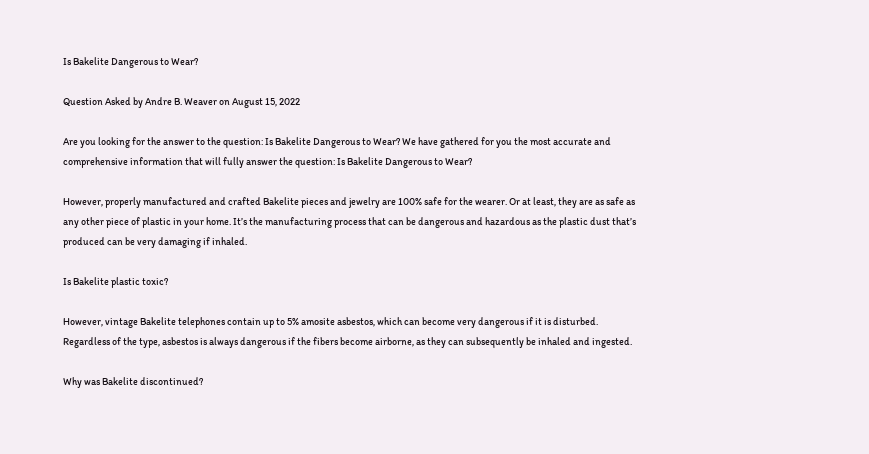Is Bakelite Dangerous to Wear?

Question Asked by Andre B. Weaver on August 15, 2022

Are you looking for the answer to the question: Is Bakelite Dangerous to Wear? We have gathered for you the most accurate and comprehensive information that will fully answer the question: Is Bakelite Dangerous to Wear?

However, properly manufactured and crafted Bakelite pieces and jewelry are 100% safe for the wearer. Or at least, they are as safe as any other piece of plastic in your home. It’s the manufacturing process that can be dangerous and hazardous as the plastic dust that’s produced can be very damaging if inhaled.

Is Bakelite plastic toxic?

However, vintage Bakelite telephones contain up to 5% amosite asbestos, which can become very dangerous if it is disturbed. Regardless of the type, asbestos is always dangerous if the fibers become airborne, as they can subsequently be inhaled and ingested.

Why was Bakelite discontinued?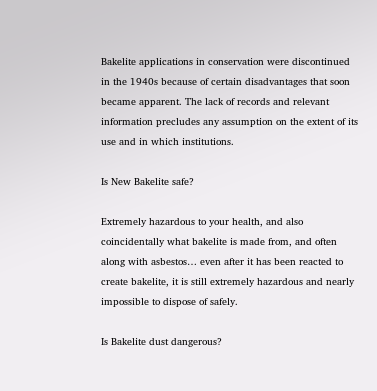Bakelite applications in conservation were discontinued in the 1940s because of certain disadvantages that soon became apparent. The lack of records and relevant information precludes any assumption on the extent of its use and in which institutions.

Is New Bakelite safe?

Extremely hazardous to your health, and also coincidentally what bakelite is made from, and often along with asbestos… even after it has been reacted to create bakelite, it is still extremely hazardous and nearly impossible to dispose of safely.

Is Bakelite dust dangerous?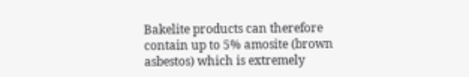Bakelite products can therefore contain up to 5% amosite (brown asbestos) which is extremely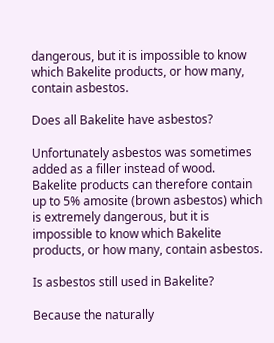dangerous, but it is impossible to know which Bakelite products, or how many, contain asbestos.

Does all Bakelite have asbestos?

Unfortunately asbestos was sometimes added as a filler instead of wood. Bakelite products can therefore contain up to 5% amosite (brown asbestos) which is extremely dangerous, but it is impossible to know which Bakelite products, or how many, contain asbestos.

Is asbestos still used in Bakelite?

Because the naturally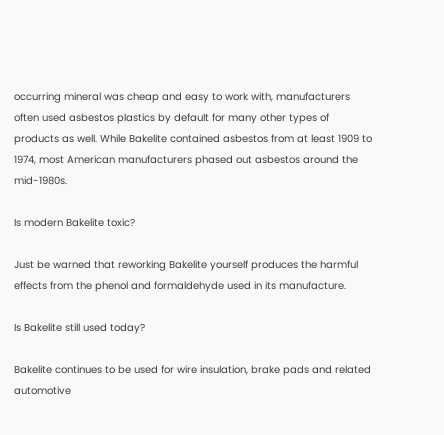occurring mineral was cheap and easy to work with, manufacturers often used asbestos plastics by default for many other types of products as well. While Bakelite contained asbestos from at least 1909 to 1974, most American manufacturers phased out asbestos around the mid-1980s.

Is modern Bakelite toxic?

Just be warned that reworking Bakelite yourself produces the harmful effects from the phenol and formaldehyde used in its manufacture.

Is Bakelite still used today?

Bakelite continues to be used for wire insulation, brake pads and related automotive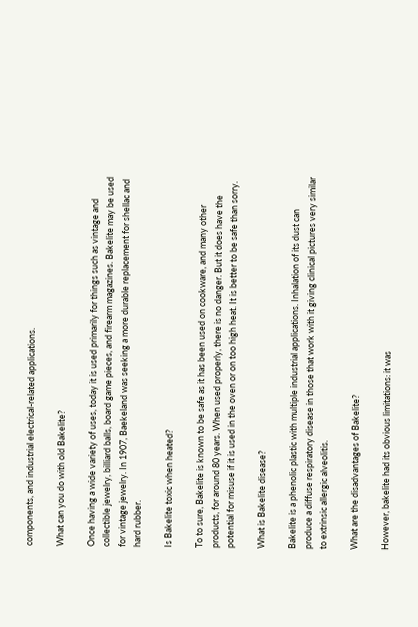components, and industrial electrical-related applications.

What can you do with old Bakelite?

Once having a wide variety of uses, today it is used primarily for things such as vintage and collectible jewelry, billiard balls, board game pieces, and firearm magazines. Bakelite may be used for vintage jewelry. In 1907, Baekeland was seeking a more durable replacement for shellac and hard rubber.

Is Bakelite toxic when heated?

To to sure, Bakelite is known to be safe as it has been used on cookware, and many other products, for around 80 years. When used properly, there is no danger. But it does have the potential for misuse if it is used in the oven or on too high heat. It is better to be safe than sorry.

What is Bakelite disease?

Bakelite is a phenolic plastic with multiple industrial applications. Inhalation of its dust can produce a diffuse respiratory disease in those that work with it giving clinical pictures very similar to extrinsic allergic alveolitis.

What are the disadvantages of Bakelite?

However, bakelite had its obvious limitations: it was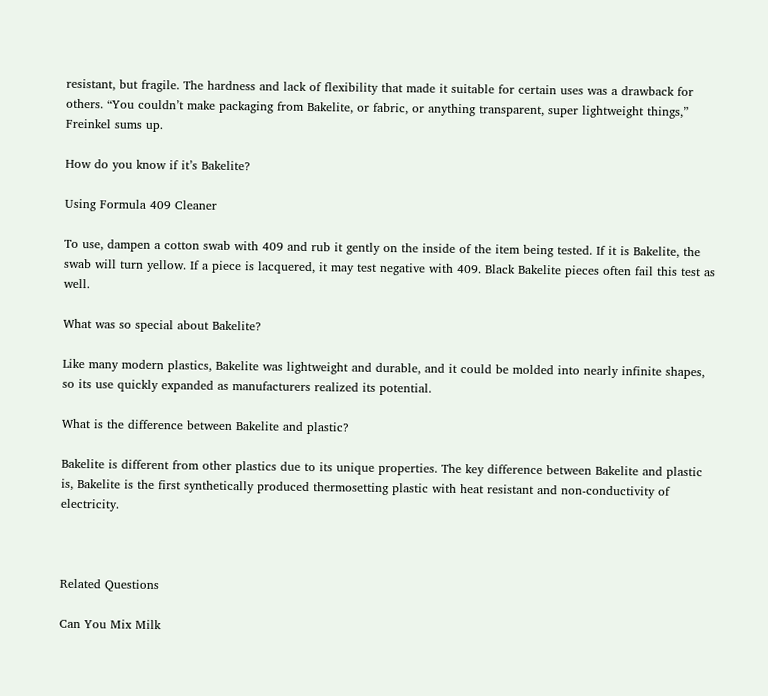resistant, but fragile. The hardness and lack of flexibility that made it suitable for certain uses was a drawback for others. “You couldn’t make packaging from Bakelite, or fabric, or anything transparent, super lightweight things,” Freinkel sums up.

How do you know if it’s Bakelite?

Using Formula 409 Cleaner

To use, dampen a cotton swab with 409 and rub it gently on the inside of the item being tested. If it is Bakelite, the swab will turn yellow. If a piece is lacquered, it may test negative with 409. Black Bakelite pieces often fail this test as well.

What was so special about Bakelite?

Like many modern plastics, Bakelite was lightweight and durable, and it could be molded into nearly infinite shapes, so its use quickly expanded as manufacturers realized its potential.

What is the difference between Bakelite and plastic?

Bakelite is different from other plastics due to its unique properties. The key difference between Bakelite and plastic is, Bakelite is the first synthetically produced thermosetting plastic with heat resistant and non-conductivity of electricity.



Related Questions

Can You Mix Milk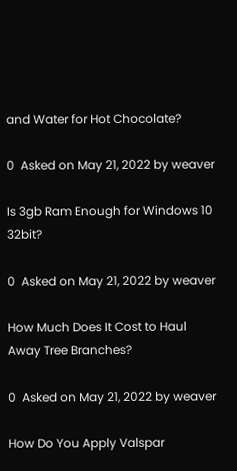and Water for Hot Chocolate?

0  Asked on May 21, 2022 by weaver

Is 3gb Ram Enough for Windows 10 32bit?

0  Asked on May 21, 2022 by weaver

How Much Does It Cost to Haul Away Tree Branches?

0  Asked on May 21, 2022 by weaver

How Do You Apply Valspar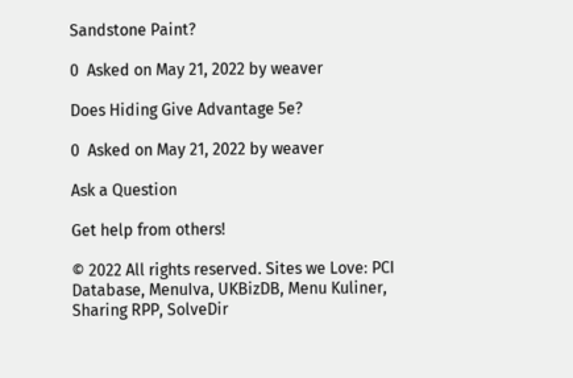Sandstone Paint?

0  Asked on May 21, 2022 by weaver

Does Hiding Give Advantage 5e?

0  Asked on May 21, 2022 by weaver

Ask a Question

Get help from others!

© 2022 All rights reserved. Sites we Love: PCI Database, MenuIva, UKBizDB, Menu Kuliner, Sharing RPP, SolveDir